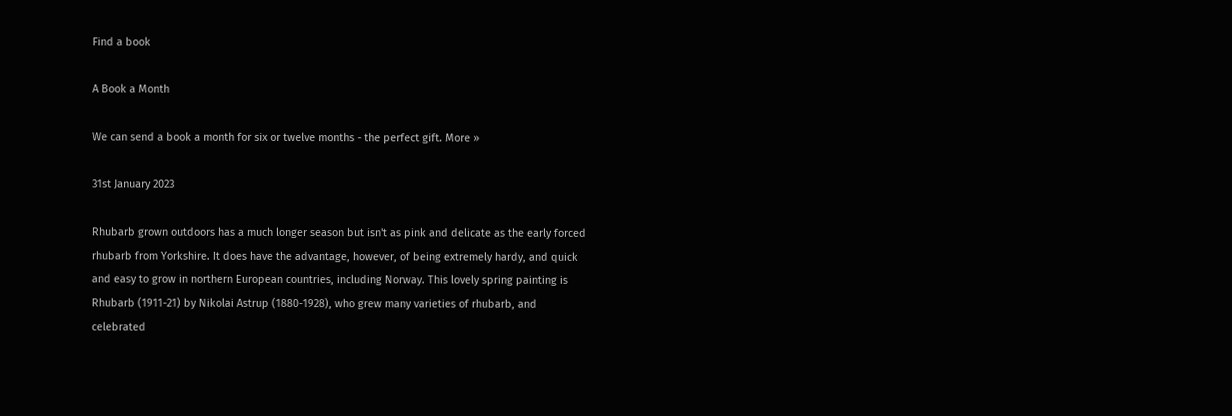Find a book

A Book a Month

We can send a book a month for six or twelve months - the perfect gift. More »

31st January 2023

Rhubarb grown outdoors has a much longer season but isn't as pink and delicate as the early forced rhubarb from Yorkshire. It does have the advantage, however, of being extremely hardy, and quick and easy to grow in northern European countries, including Norway. This lovely spring painting is Rhubarb (1911-21) by Nikolai Astrup (1880-1928), who grew many varieties of rhubarb, and celebrated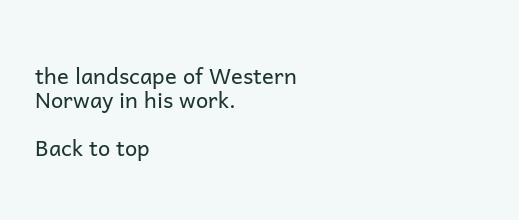the landscape of Western Norway in his work.

Back to top